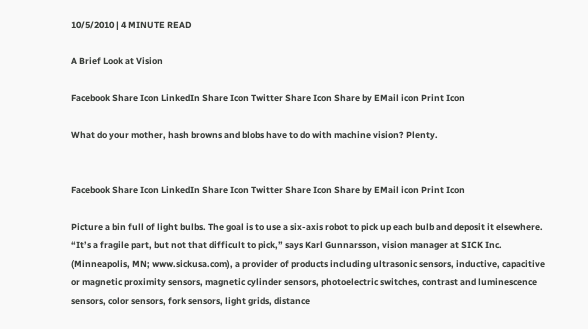10/5/2010 | 4 MINUTE READ

A Brief Look at Vision

Facebook Share Icon LinkedIn Share Icon Twitter Share Icon Share by EMail icon Print Icon

What do your mother, hash browns and blobs have to do with machine vision? Plenty.


Facebook Share Icon LinkedIn Share Icon Twitter Share Icon Share by EMail icon Print Icon

Picture a bin full of light bulbs. The goal is to use a six-axis robot to pick up each bulb and deposit it elsewhere. “It’s a fragile part, but not that difficult to pick,” says Karl Gunnarsson, vision manager at SICK Inc. (Minneapolis, MN; www.sickusa.com), a provider of products including ultrasonic sensors, inductive, capacitive or magnetic proximity sensors, magnetic cylinder sensors, photoelectric switches, contrast and luminescence sensors, color sensors, fork sensors, light grids, distance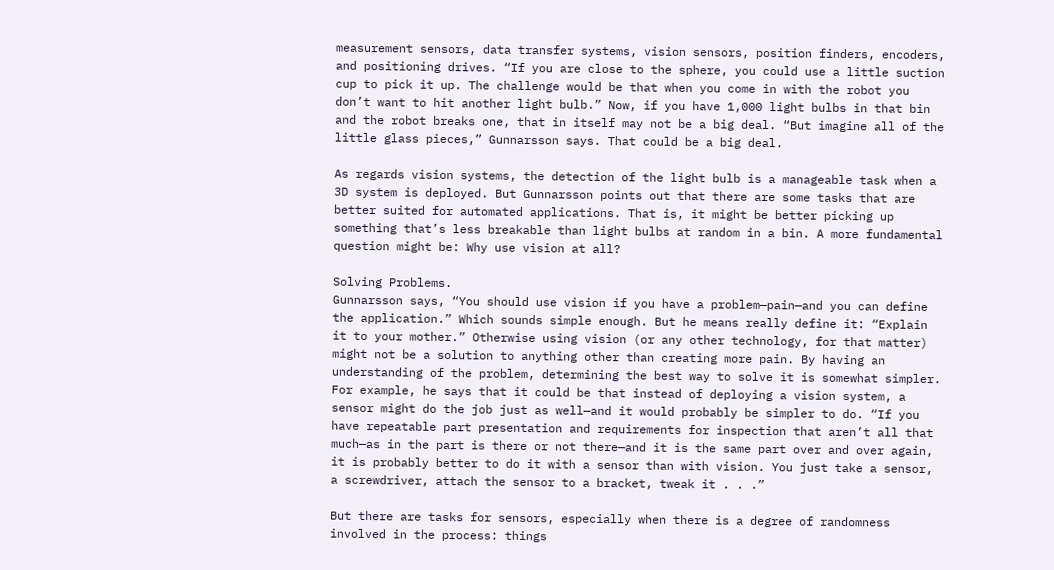measurement sensors, data transfer systems, vision sensors, position finders, encoders, and positioning drives. “If you are close to the sphere, you could use a little suction cup to pick it up. The challenge would be that when you come in with the robot you don’t want to hit another light bulb.” Now, if you have 1,000 light bulbs in that bin and the robot breaks one, that in itself may not be a big deal. “But imagine all of the little glass pieces,” Gunnarsson says. That could be a big deal.

As regards vision systems, the detection of the light bulb is a manageable task when a 3D system is deployed. But Gunnarsson points out that there are some tasks that are better suited for automated applications. That is, it might be better picking up something that’s less breakable than light bulbs at random in a bin. A more fundamental question might be: Why use vision at all?

Solving Problems.
Gunnarsson says, “You should use vision if you have a problem—pain—and you can define the application.” Which sounds simple enough. But he means really define it: “Explain it to your mother.” Otherwise using vision (or any other technology, for that matter) might not be a solution to anything other than creating more pain. By having an understanding of the problem, determining the best way to solve it is somewhat simpler. For example, he says that it could be that instead of deploying a vision system, a sensor might do the job just as well—and it would probably be simpler to do. “If you have repeatable part presentation and requirements for inspection that aren’t all that much—as in the part is there or not there—and it is the same part over and over again, it is probably better to do it with a sensor than with vision. You just take a sensor, a screwdriver, attach the sensor to a bracket, tweak it . . .”

But there are tasks for sensors, especially when there is a degree of randomness involved in the process: things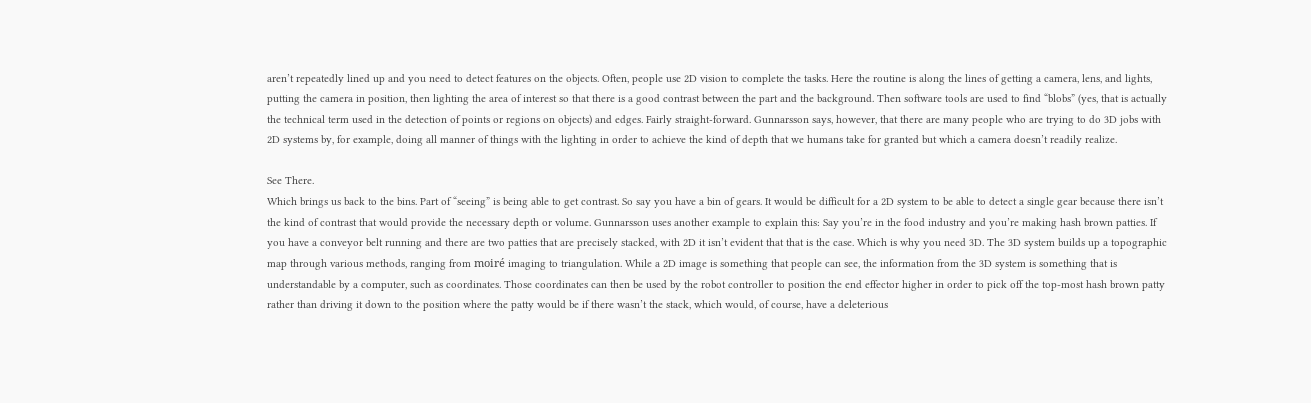aren’t repeatedly lined up and you need to detect features on the objects. Often, people use 2D vision to complete the tasks. Here the routine is along the lines of getting a camera, lens, and lights, putting the camera in position, then lighting the area of interest so that there is a good contrast between the part and the background. Then software tools are used to find “blobs” (yes, that is actually the technical term used in the detection of points or regions on objects) and edges. Fairly straight-forward. Gunnarsson says, however, that there are many people who are trying to do 3D jobs with 2D systems by, for example, doing all manner of things with the lighting in order to achieve the kind of depth that we humans take for granted but which a camera doesn’t readily realize.

See There.
Which brings us back to the bins. Part of “seeing” is being able to get contrast. So say you have a bin of gears. It would be difficult for a 2D system to be able to detect a single gear because there isn’t the kind of contrast that would provide the necessary depth or volume. Gunnarsson uses another example to explain this: Say you’re in the food industry and you’re making hash brown patties. If you have a conveyor belt running and there are two patties that are precisely stacked, with 2D it isn’t evident that that is the case. Which is why you need 3D. The 3D system builds up a topographic map through various methods, ranging from moiré imaging to triangulation. While a 2D image is something that people can see, the information from the 3D system is something that is understandable by a computer, such as coordinates. Those coordinates can then be used by the robot controller to position the end effector higher in order to pick off the top-most hash brown patty rather than driving it down to the position where the patty would be if there wasn’t the stack, which would, of course, have a deleterious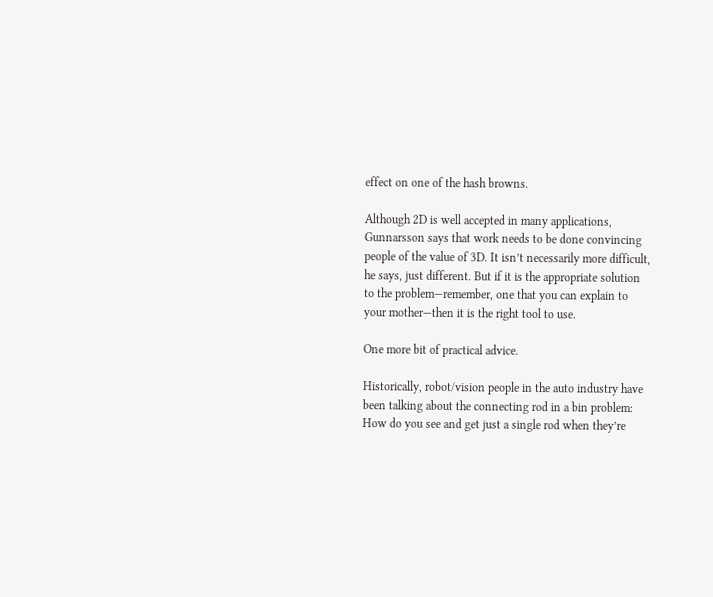effect on one of the hash browns.

Although 2D is well accepted in many applications, Gunnarsson says that work needs to be done convincing people of the value of 3D. It isn’t necessarily more difficult, he says, just different. But if it is the appropriate solution to the problem—remember, one that you can explain to your mother—then it is the right tool to use.

One more bit of practical advice.

Historically, robot/vision people in the auto industry have been talking about the connecting rod in a bin problem: How do you see and get just a single rod when they’re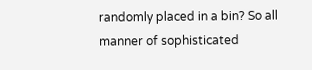randomly placed in a bin? So all manner of sophisticated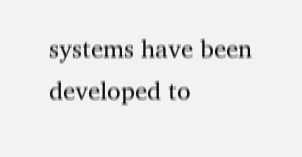systems have been developed to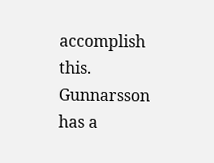accomplish this. Gunnarsson has a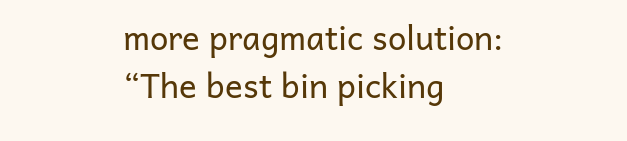more pragmatic solution: “The best bin picking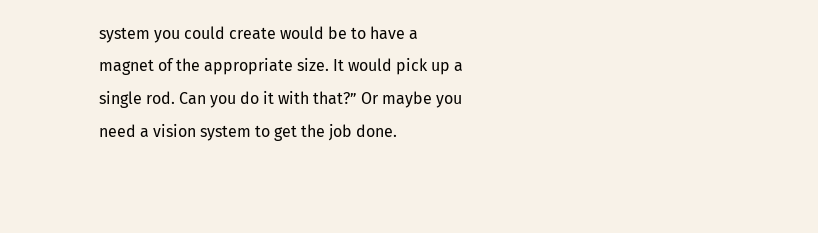system you could create would be to have a magnet of the appropriate size. It would pick up a single rod. Can you do it with that?” Or maybe you need a vision system to get the job done.